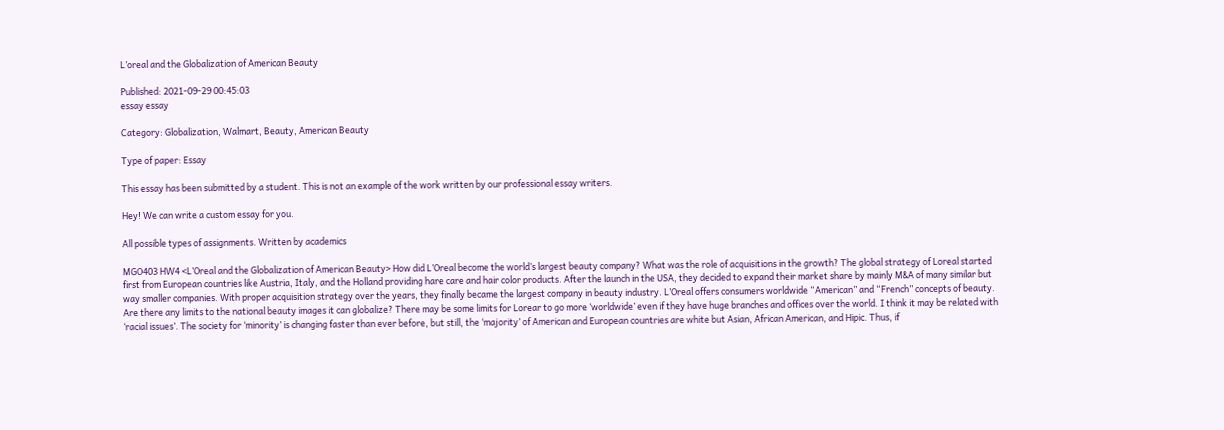L’oreal and the Globalization of American Beauty

Published: 2021-09-29 00:45:03
essay essay

Category: Globalization, Walmart, Beauty, American Beauty

Type of paper: Essay

This essay has been submitted by a student. This is not an example of the work written by our professional essay writers.

Hey! We can write a custom essay for you.

All possible types of assignments. Written by academics

MGO403 HW4 <L’Oreal and the Globalization of American Beauty> How did L’Oreal become the world’s largest beauty company? What was the role of acquisitions in the growth? The global strategy of Loreal started first from European countries like Austria, Italy, and the Holland providing hare care and hair color products. After the launch in the USA, they decided to expand their market share by mainly M&A of many similar but way smaller companies. With proper acquisition strategy over the years, they finally became the largest company in beauty industry. L’Oreal offers consumers worldwide “American” and “French” concepts of beauty.
Are there any limits to the national beauty images it can globalize? There may be some limits for Lorear to go more ‘worldwide’ even if they have huge branches and offices over the world. I think it may be related with ‘racial issues’. The society for ‘minority’ is changing faster than ever before, but still, the ‘majority’ of American and European countries are white but Asian, African American, and Hipic. Thus, if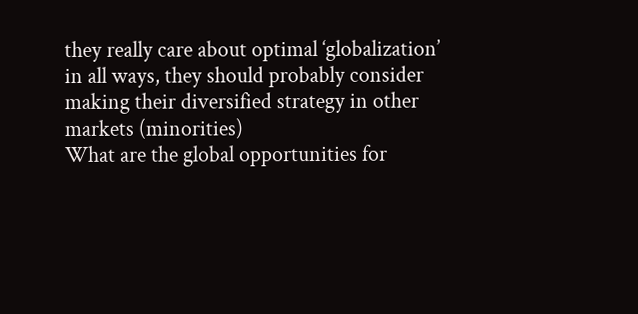they really care about optimal ‘globalization’ in all ways, they should probably consider making their diversified strategy in other markets (minorities)
What are the global opportunities for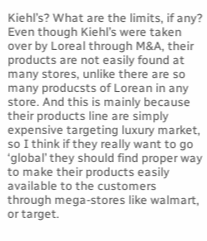Kiehl’s? What are the limits, if any? Even though Kiehl’s were taken over by Loreal through M&A, their products are not easily found at many stores, unlike there are so many producsts of Lorean in any store. And this is mainly because their products line are simply expensive targeting luxury market, so I think if they really want to go ‘global’ they should find proper way to make their products easily available to the customers through mega-stores like walmart, or target.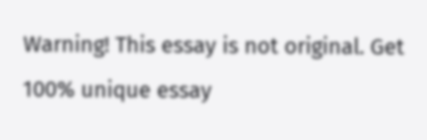Warning! This essay is not original. Get 100% unique essay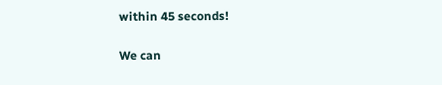within 45 seconds!


We can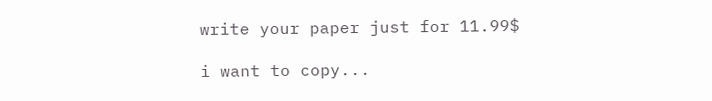write your paper just for 11.99$

i want to copy...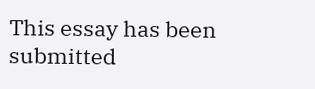This essay has been submitted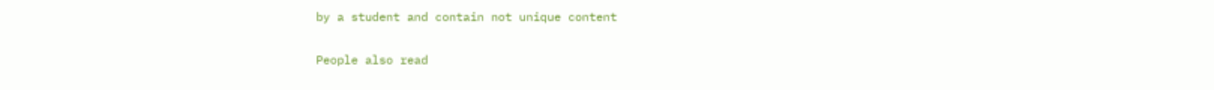by a student and contain not unique content

People also read